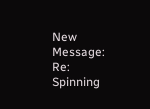New Message: Re: Spinning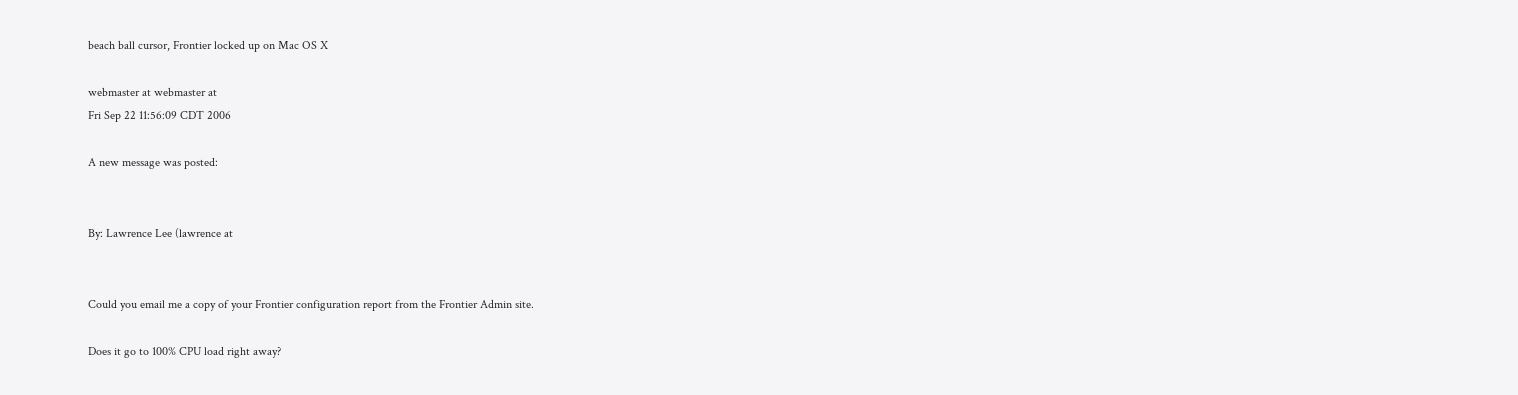beach ball cursor, Frontier locked up on Mac OS X

webmaster at webmaster at
Fri Sep 22 11:56:09 CDT 2006

A new message was posted:


By: Lawrence Lee (lawrence at


Could you email me a copy of your Frontier configuration report from the Frontier Admin site.

Does it go to 100% CPU load right away?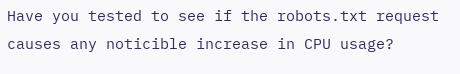Have you tested to see if the robots.txt request causes any noticible increase in CPU usage?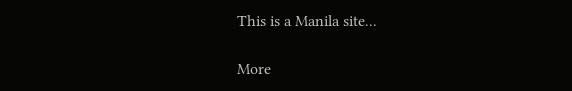This is a Manila site...

More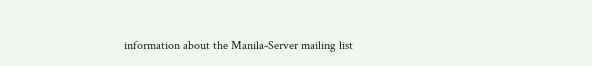information about the Manila-Server mailing list